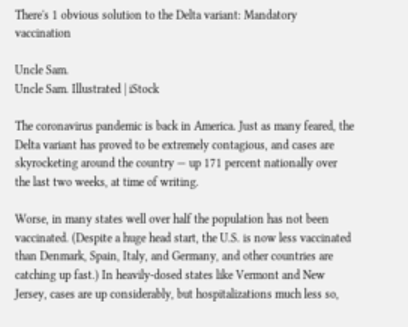There's 1 obvious solution to the Delta variant: Mandatory vaccination

Uncle Sam.
Uncle Sam. Illustrated | iStock

The coronavirus pandemic is back in America. Just as many feared, the Delta variant has proved to be extremely contagious, and cases are skyrocketing around the country — up 171 percent nationally over the last two weeks, at time of writing.

Worse, in many states well over half the population has not been vaccinated. (Despite a huge head start, the U.S. is now less vaccinated than Denmark, Spain, Italy, and Germany, and other countries are catching up fast.) In heavily-dosed states like Vermont and New Jersey, cases are up considerably, but hospitalizations much less so,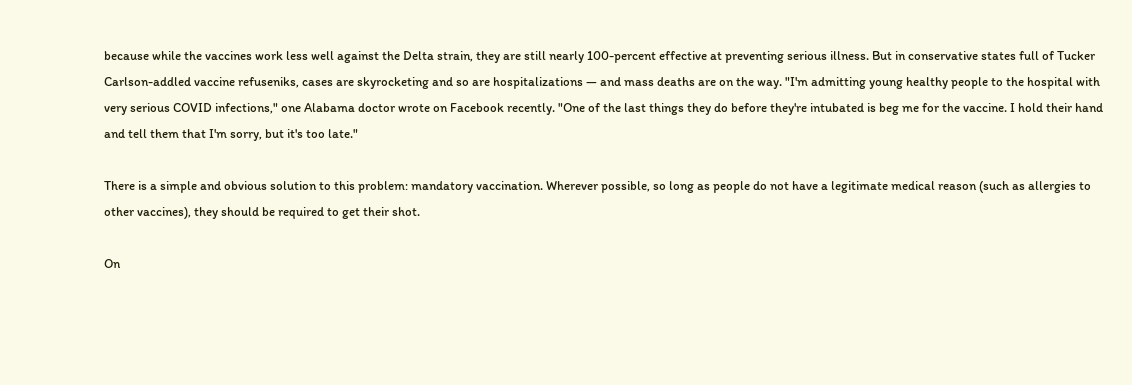because while the vaccines work less well against the Delta strain, they are still nearly 100-percent effective at preventing serious illness. But in conservative states full of Tucker Carlson-addled vaccine refuseniks, cases are skyrocketing and so are hospitalizations — and mass deaths are on the way. "I'm admitting young healthy people to the hospital with very serious COVID infections," one Alabama doctor wrote on Facebook recently. "One of the last things they do before they're intubated is beg me for the vaccine. I hold their hand and tell them that I'm sorry, but it's too late."

There is a simple and obvious solution to this problem: mandatory vaccination. Wherever possible, so long as people do not have a legitimate medical reason (such as allergies to other vaccines), they should be required to get their shot.

On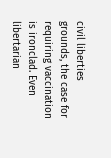civil liberties grounds, the case for requiring vaccination is ironclad. Even libertarian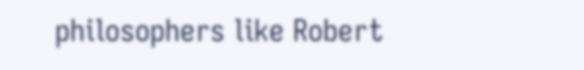philosophers like Robert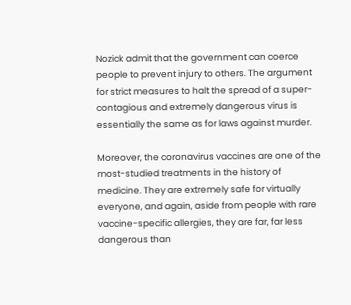Nozick admit that the government can coerce people to prevent injury to others. The argument for strict measures to halt the spread of a super-contagious and extremely dangerous virus is essentially the same as for laws against murder.

Moreover, the coronavirus vaccines are one of the most-studied treatments in the history of medicine. They are extremely safe for virtually everyone, and again, aside from people with rare vaccine-specific allergies, they are far, far less dangerous than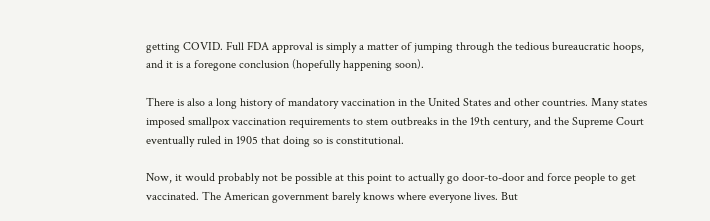getting COVID. Full FDA approval is simply a matter of jumping through the tedious bureaucratic hoops, and it is a foregone conclusion (hopefully happening soon).

There is also a long history of mandatory vaccination in the United States and other countries. Many states imposed smallpox vaccination requirements to stem outbreaks in the 19th century, and the Supreme Court eventually ruled in 1905 that doing so is constitutional.

Now, it would probably not be possible at this point to actually go door-to-door and force people to get vaccinated. The American government barely knows where everyone lives. But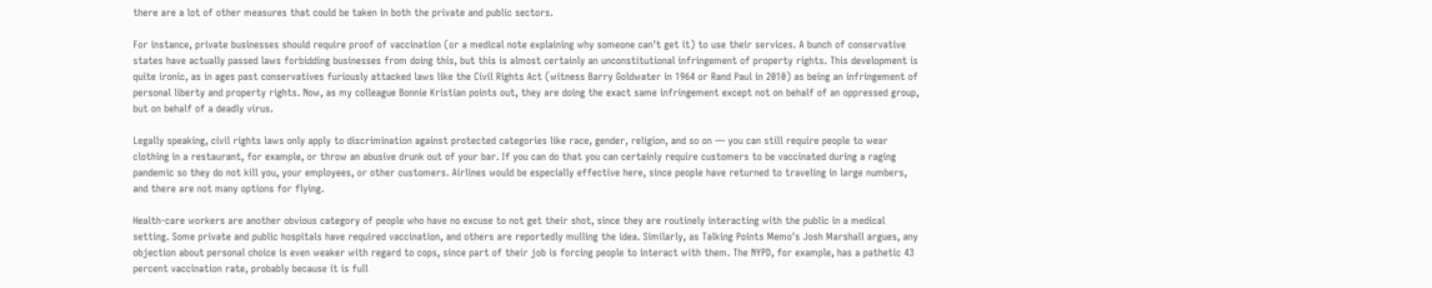there are a lot of other measures that could be taken in both the private and public sectors.

For instance, private businesses should require proof of vaccination (or a medical note explaining why someone can't get it) to use their services. A bunch of conservative states have actually passed laws forbidding businesses from doing this, but this is almost certainly an unconstitutional infringement of property rights. This development is quite ironic, as in ages past conservatives furiously attacked laws like the Civil Rights Act (witness Barry Goldwater in 1964 or Rand Paul in 2010) as being an infringement of personal liberty and property rights. Now, as my colleague Bonnie Kristian points out, they are doing the exact same infringement except not on behalf of an oppressed group, but on behalf of a deadly virus.

Legally speaking, civil rights laws only apply to discrimination against protected categories like race, gender, religion, and so on — you can still require people to wear clothing in a restaurant, for example, or throw an abusive drunk out of your bar. If you can do that you can certainly require customers to be vaccinated during a raging pandemic so they do not kill you, your employees, or other customers. Airlines would be especially effective here, since people have returned to traveling in large numbers, and there are not many options for flying.

Health-care workers are another obvious category of people who have no excuse to not get their shot, since they are routinely interacting with the public in a medical setting. Some private and public hospitals have required vaccination, and others are reportedly mulling the idea. Similarly, as Talking Points Memo's Josh Marshall argues, any objection about personal choice is even weaker with regard to cops, since part of their job is forcing people to interact with them. The NYPD, for example, has a pathetic 43 percent vaccination rate, probably because it is full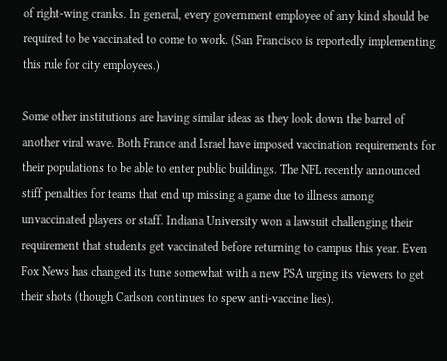of right-wing cranks. In general, every government employee of any kind should be required to be vaccinated to come to work. (San Francisco is reportedly implementing this rule for city employees.)

Some other institutions are having similar ideas as they look down the barrel of another viral wave. Both France and Israel have imposed vaccination requirements for their populations to be able to enter public buildings. The NFL recently announced stiff penalties for teams that end up missing a game due to illness among unvaccinated players or staff. Indiana University won a lawsuit challenging their requirement that students get vaccinated before returning to campus this year. Even Fox News has changed its tune somewhat with a new PSA urging its viewers to get their shots (though Carlson continues to spew anti-vaccine lies).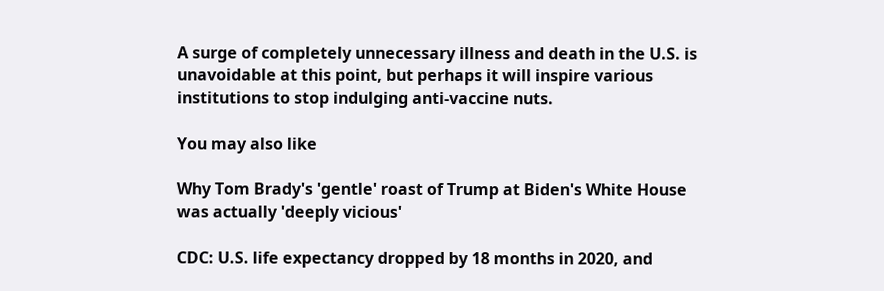A surge of completely unnecessary illness and death in the U.S. is unavoidable at this point, but perhaps it will inspire various institutions to stop indulging anti-vaccine nuts.

You may also like

Why Tom Brady's 'gentle' roast of Trump at Biden's White House was actually 'deeply vicious'

CDC: U.S. life expectancy dropped by 18 months in 2020, and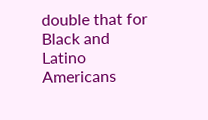double that for Black and Latino Americans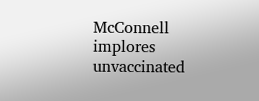McConnell implores unvaccinated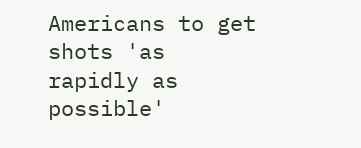Americans to get shots 'as rapidly as possible'